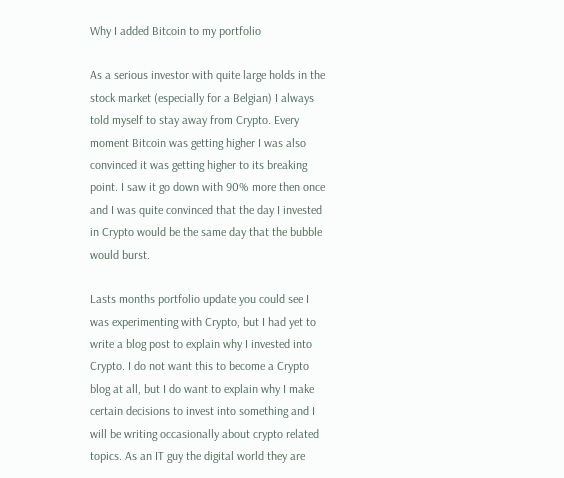Why I added Bitcoin to my portfolio

As a serious investor with quite large holds in the stock market (especially for a Belgian) I always told myself to stay away from Crypto. Every moment Bitcoin was getting higher I was also convinced it was getting higher to its breaking point. I saw it go down with 90% more then once and I was quite convinced that the day I invested in Crypto would be the same day that the bubble would burst.

Lasts months portfolio update you could see I was experimenting with Crypto, but I had yet to write a blog post to explain why I invested into Crypto. I do not want this to become a Crypto blog at all, but I do want to explain why I make certain decisions to invest into something and I will be writing occasionally about crypto related topics. As an IT guy the digital world they are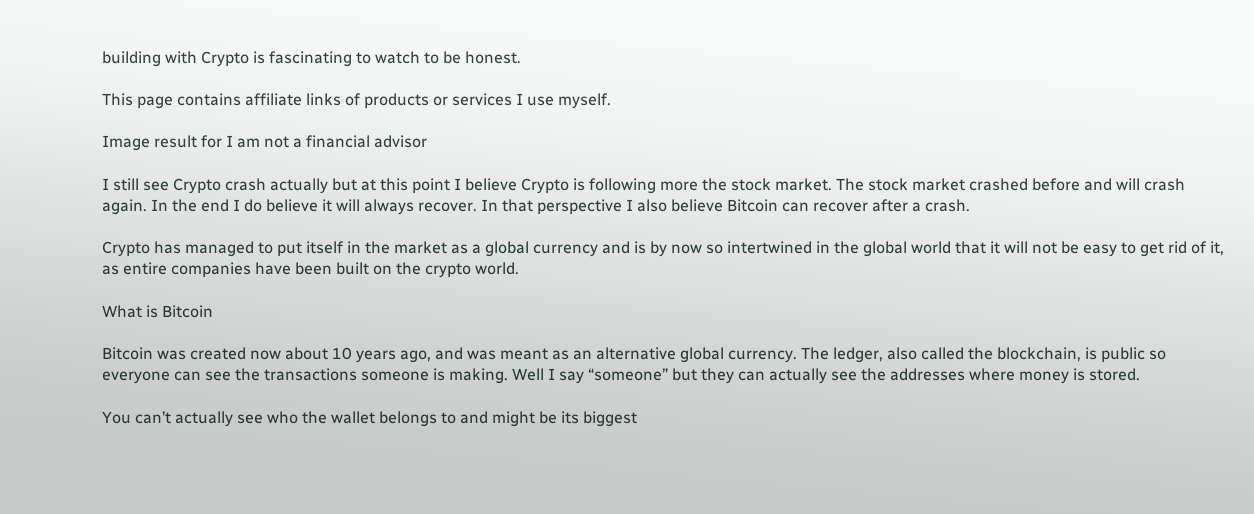building with Crypto is fascinating to watch to be honest.

This page contains affiliate links of products or services I use myself.

Image result for I am not a financial advisor

I still see Crypto crash actually but at this point I believe Crypto is following more the stock market. The stock market crashed before and will crash again. In the end I do believe it will always recover. In that perspective I also believe Bitcoin can recover after a crash.

Crypto has managed to put itself in the market as a global currency and is by now so intertwined in the global world that it will not be easy to get rid of it, as entire companies have been built on the crypto world.

What is Bitcoin

Bitcoin was created now about 10 years ago, and was meant as an alternative global currency. The ledger, also called the blockchain, is public so everyone can see the transactions someone is making. Well I say “someone” but they can actually see the addresses where money is stored.

You can’t actually see who the wallet belongs to and might be its biggest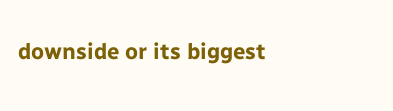downside or its biggest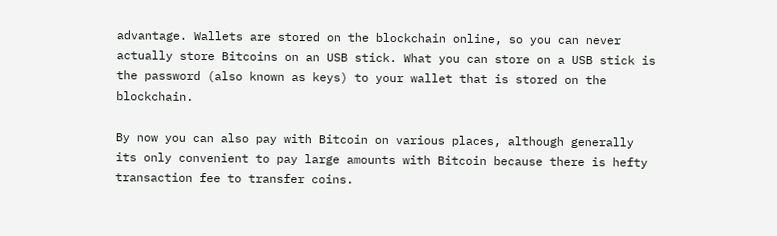advantage. Wallets are stored on the blockchain online, so you can never actually store Bitcoins on an USB stick. What you can store on a USB stick is the password (also known as keys) to your wallet that is stored on the blockchain.

By now you can also pay with Bitcoin on various places, although generally its only convenient to pay large amounts with Bitcoin because there is hefty transaction fee to transfer coins.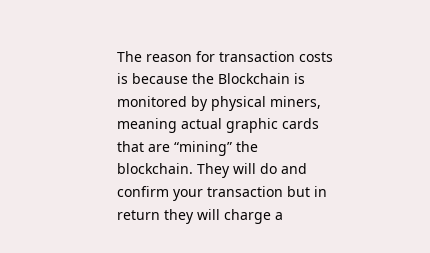The reason for transaction costs is because the Blockchain is monitored by physical miners, meaning actual graphic cards that are “mining” the blockchain. They will do and confirm your transaction but in return they will charge a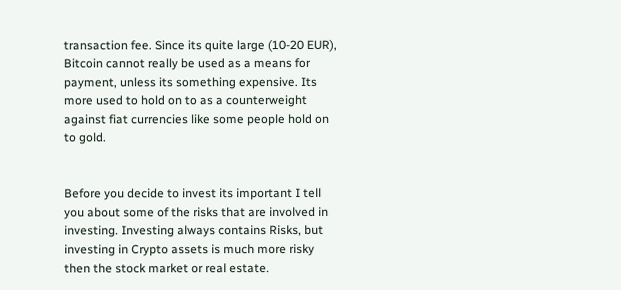transaction fee. Since its quite large (10-20 EUR), Bitcoin cannot really be used as a means for payment, unless its something expensive. Its more used to hold on to as a counterweight against fiat currencies like some people hold on to gold.


Before you decide to invest its important I tell you about some of the risks that are involved in investing. Investing always contains Risks, but investing in Crypto assets is much more risky then the stock market or real estate.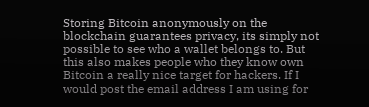Storing Bitcoin anonymously on the blockchain guarantees privacy, its simply not possible to see who a wallet belongs to. But this also makes people who they know own Bitcoin a really nice target for hackers. If I would post the email address I am using for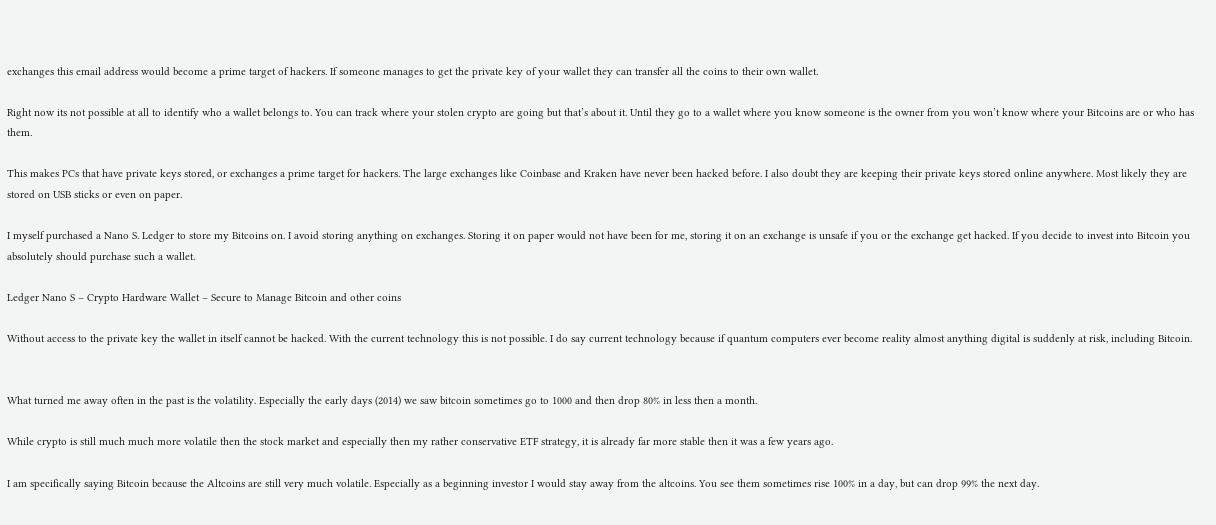exchanges this email address would become a prime target of hackers. If someone manages to get the private key of your wallet they can transfer all the coins to their own wallet.

Right now its not possible at all to identify who a wallet belongs to. You can track where your stolen crypto are going but that’s about it. Until they go to a wallet where you know someone is the owner from you won’t know where your Bitcoins are or who has them.

This makes PCs that have private keys stored, or exchanges a prime target for hackers. The large exchanges like Coinbase and Kraken have never been hacked before. I also doubt they are keeping their private keys stored online anywhere. Most likely they are stored on USB sticks or even on paper.

I myself purchased a Nano S. Ledger to store my Bitcoins on. I avoid storing anything on exchanges. Storing it on paper would not have been for me, storing it on an exchange is unsafe if you or the exchange get hacked. If you decide to invest into Bitcoin you absolutely should purchase such a wallet.

Ledger Nano S – Crypto Hardware Wallet – Secure to Manage Bitcoin and other coins

Without access to the private key the wallet in itself cannot be hacked. With the current technology this is not possible. I do say current technology because if quantum computers ever become reality almost anything digital is suddenly at risk, including Bitcoin.


What turned me away often in the past is the volatility. Especially the early days (2014) we saw bitcoin sometimes go to 1000 and then drop 80% in less then a month.

While crypto is still much much more volatile then the stock market and especially then my rather conservative ETF strategy, it is already far more stable then it was a few years ago.

I am specifically saying Bitcoin because the Altcoins are still very much volatile. Especially as a beginning investor I would stay away from the altcoins. You see them sometimes rise 100% in a day, but can drop 99% the next day.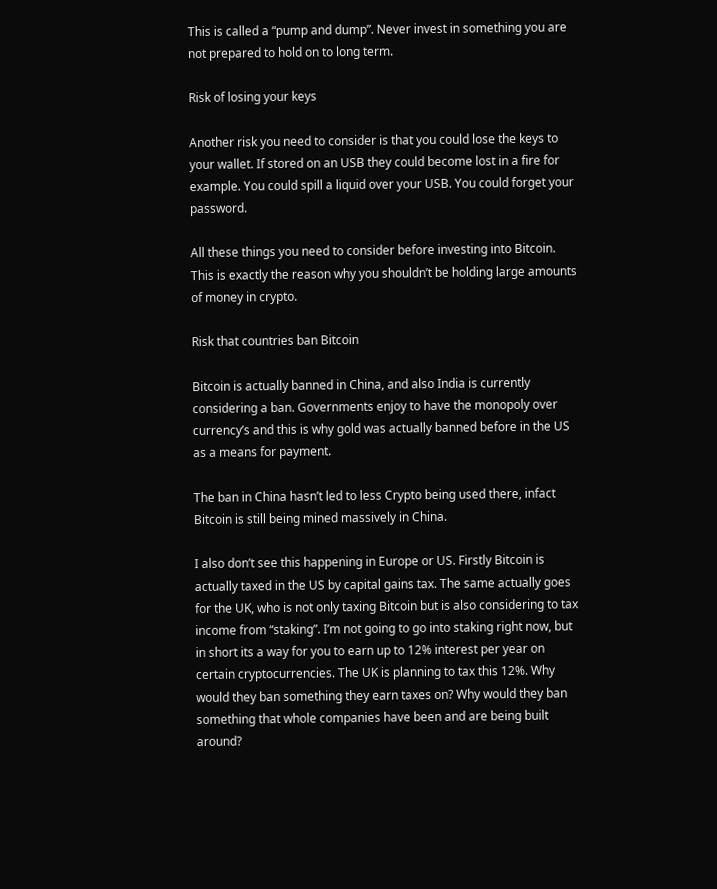This is called a “pump and dump”. Never invest in something you are not prepared to hold on to long term.

Risk of losing your keys

Another risk you need to consider is that you could lose the keys to your wallet. If stored on an USB they could become lost in a fire for example. You could spill a liquid over your USB. You could forget your password.

All these things you need to consider before investing into Bitcoin. This is exactly the reason why you shouldn’t be holding large amounts of money in crypto.

Risk that countries ban Bitcoin

Bitcoin is actually banned in China, and also India is currently considering a ban. Governments enjoy to have the monopoly over currency’s and this is why gold was actually banned before in the US as a means for payment.

The ban in China hasn’t led to less Crypto being used there, infact Bitcoin is still being mined massively in China.

I also don’t see this happening in Europe or US. Firstly Bitcoin is actually taxed in the US by capital gains tax. The same actually goes for the UK, who is not only taxing Bitcoin but is also considering to tax income from “staking”. I’m not going to go into staking right now, but in short its a way for you to earn up to 12% interest per year on certain cryptocurrencies. The UK is planning to tax this 12%. Why would they ban something they earn taxes on? Why would they ban something that whole companies have been and are being built around?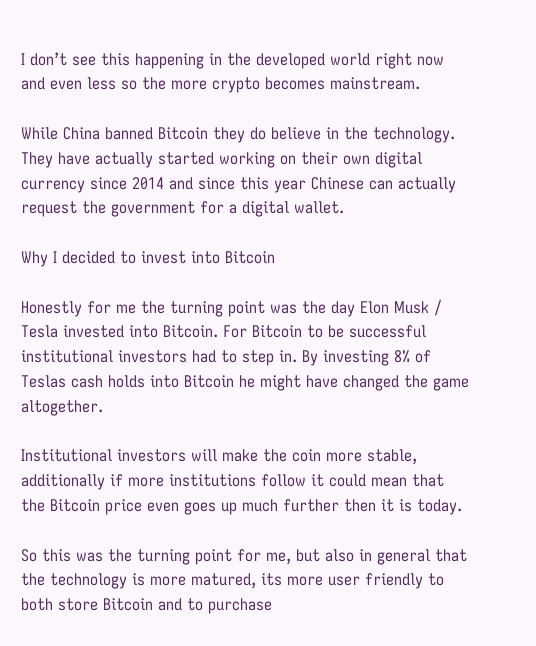I don’t see this happening in the developed world right now and even less so the more crypto becomes mainstream.

While China banned Bitcoin they do believe in the technology. They have actually started working on their own digital currency since 2014 and since this year Chinese can actually request the government for a digital wallet.

Why I decided to invest into Bitcoin

Honestly for me the turning point was the day Elon Musk / Tesla invested into Bitcoin. For Bitcoin to be successful institutional investors had to step in. By investing 8% of Teslas cash holds into Bitcoin he might have changed the game altogether.

Institutional investors will make the coin more stable, additionally if more institutions follow it could mean that the Bitcoin price even goes up much further then it is today.

So this was the turning point for me, but also in general that the technology is more matured, its more user friendly to both store Bitcoin and to purchase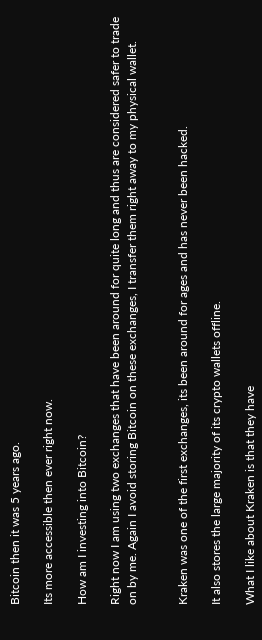Bitcoin then it was 5 years ago.

Its more accessible then ever right now.

How am I investing into Bitcoin?

Right now I am using two exchanges that have been around for quite long and thus are considered safer to trade on by me. Again I avoid storing Bitcoin on these exchanges, I transfer them right away to my physical wallet.


Kraken was one of the first exchanges, its been around for ages and has never been hacked.

It also stores the large majority of its crypto wallets offline.

What I like about Kraken is that they have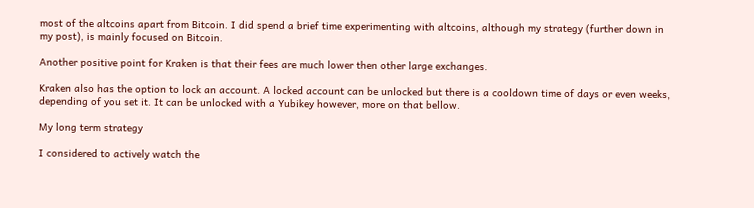most of the altcoins apart from Bitcoin. I did spend a brief time experimenting with altcoins, although my strategy (further down in my post), is mainly focused on Bitcoin.

Another positive point for Kraken is that their fees are much lower then other large exchanges.

Kraken also has the option to lock an account. A locked account can be unlocked but there is a cooldown time of days or even weeks, depending of you set it. It can be unlocked with a Yubikey however, more on that bellow.

My long term strategy

I considered to actively watch the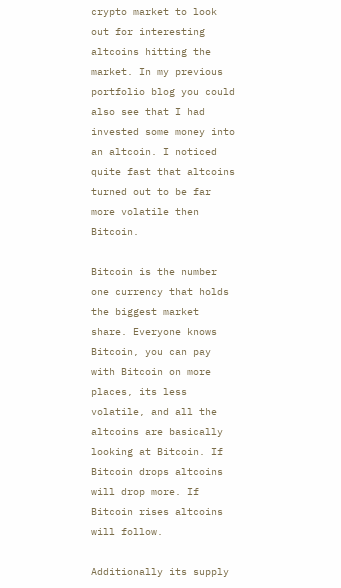crypto market to look out for interesting altcoins hitting the market. In my previous portfolio blog you could also see that I had invested some money into an altcoin. I noticed quite fast that altcoins turned out to be far more volatile then Bitcoin.

Bitcoin is the number one currency that holds the biggest market share. Everyone knows Bitcoin, you can pay with Bitcoin on more places, its less volatile, and all the altcoins are basically looking at Bitcoin. If Bitcoin drops altcoins will drop more. If Bitcoin rises altcoins will follow.

Additionally its supply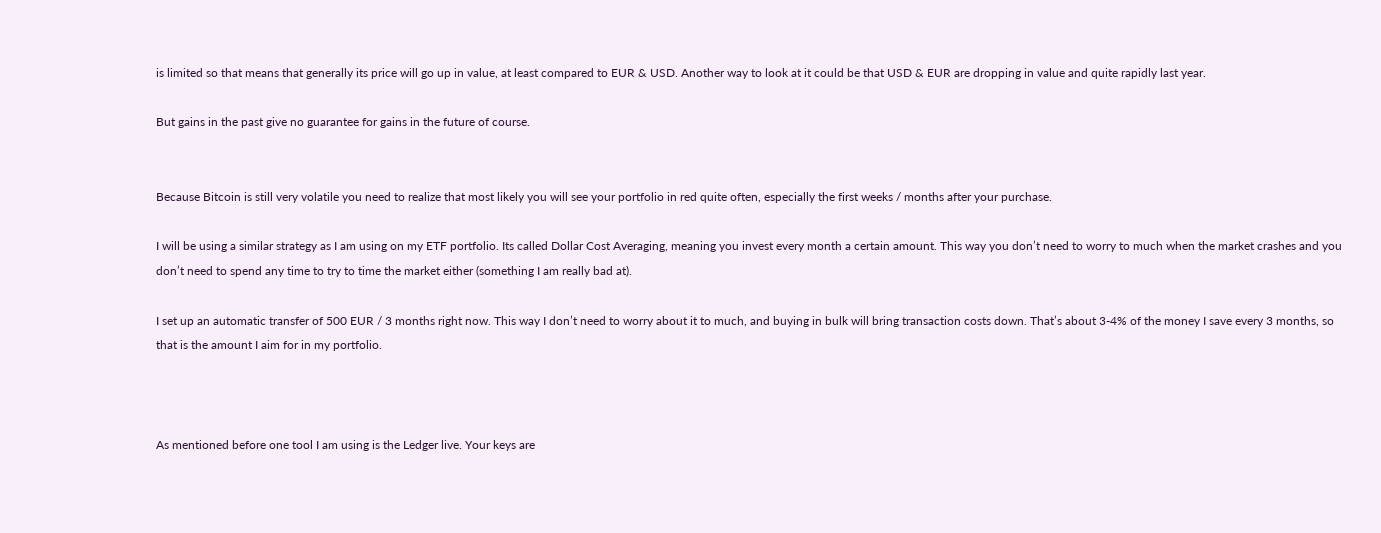is limited so that means that generally its price will go up in value, at least compared to EUR & USD. Another way to look at it could be that USD & EUR are dropping in value and quite rapidly last year.

But gains in the past give no guarantee for gains in the future of course.


Because Bitcoin is still very volatile you need to realize that most likely you will see your portfolio in red quite often, especially the first weeks / months after your purchase.

I will be using a similar strategy as I am using on my ETF portfolio. Its called Dollar Cost Averaging, meaning you invest every month a certain amount. This way you don’t need to worry to much when the market crashes and you don’t need to spend any time to try to time the market either (something I am really bad at).

I set up an automatic transfer of 500 EUR / 3 months right now. This way I don’t need to worry about it to much, and buying in bulk will bring transaction costs down. That’s about 3-4% of the money I save every 3 months, so that is the amount I aim for in my portfolio.



As mentioned before one tool I am using is the Ledger live. Your keys are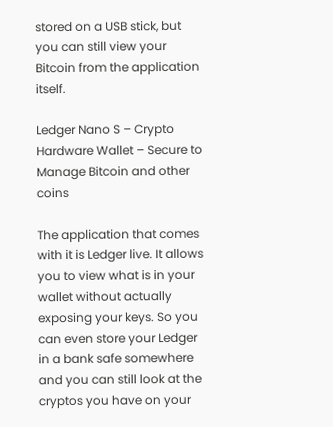stored on a USB stick, but you can still view your Bitcoin from the application itself.

Ledger Nano S – Crypto Hardware Wallet – Secure to Manage Bitcoin and other coins

The application that comes with it is Ledger live. It allows you to view what is in your wallet without actually exposing your keys. So you can even store your Ledger in a bank safe somewhere and you can still look at the cryptos you have on your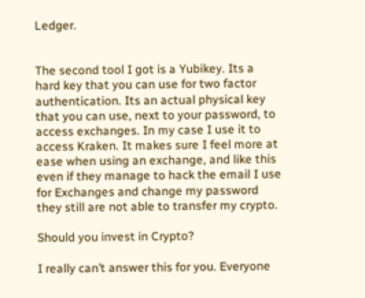Ledger.


The second tool I got is a Yubikey. Its a hard key that you can use for two factor authentication. Its an actual physical key that you can use, next to your password, to access exchanges. In my case I use it to access Kraken. It makes sure I feel more at ease when using an exchange, and like this even if they manage to hack the email I use for Exchanges and change my password they still are not able to transfer my crypto.

Should you invest in Crypto?

I really can’t answer this for you. Everyone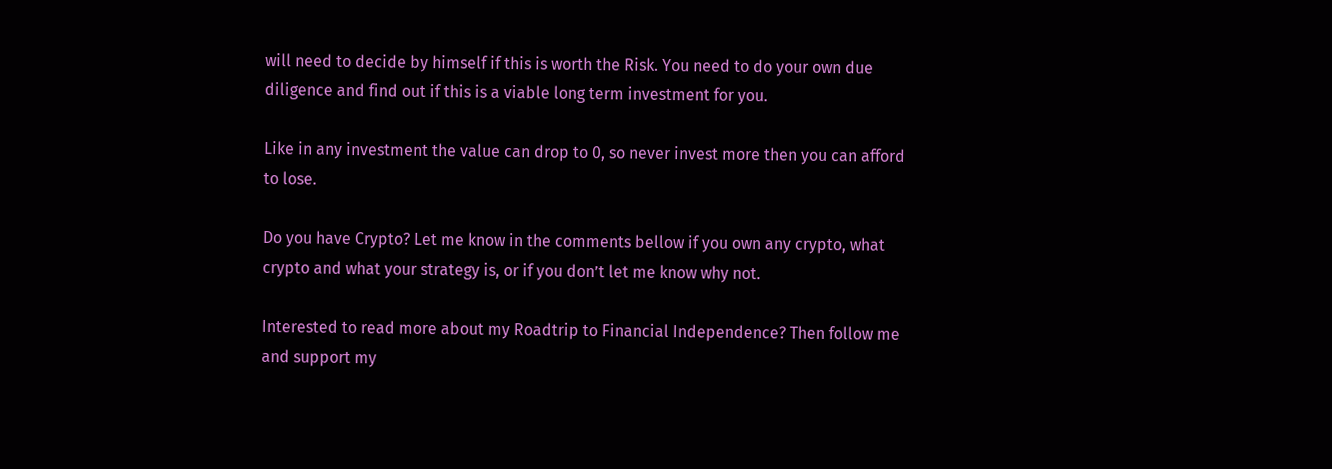will need to decide by himself if this is worth the Risk. You need to do your own due diligence and find out if this is a viable long term investment for you.

Like in any investment the value can drop to 0, so never invest more then you can afford to lose.

Do you have Crypto? Let me know in the comments bellow if you own any crypto, what crypto and what your strategy is, or if you don’t let me know why not.

Interested to read more about my Roadtrip to Financial Independence? Then follow me and support my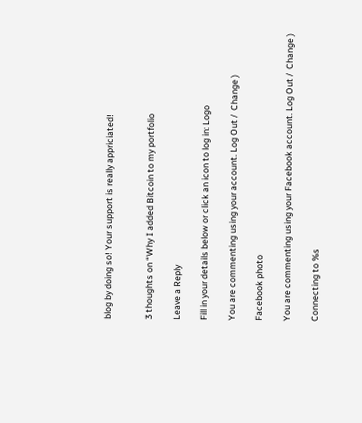blog by doing so! Your support is really appriciated!


3 thoughts on “Why I added Bitcoin to my portfolio

Leave a Reply

Fill in your details below or click an icon to log in: Logo

You are commenting using your account. Log Out /  Change )

Facebook photo

You are commenting using your Facebook account. Log Out /  Change )

Connecting to %s